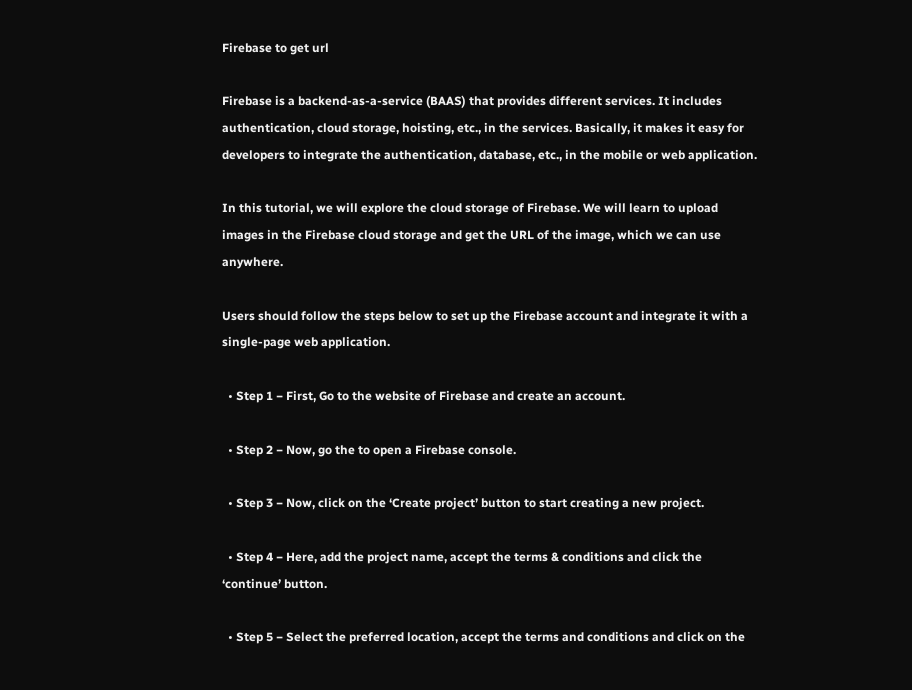Firebase to get url

Firebase is a backend-as-a-service (BAAS) that provides different services. It includes authentication, cloud storage, hoisting, etc., in the services. Basically, it makes it easy for developers to integrate the authentication, database, etc., in the mobile or web application.

In this tutorial, we will explore the cloud storage of Firebase. We will learn to upload images in the Firebase cloud storage and get the URL of the image, which we can use anywhere.

Users should follow the steps below to set up the Firebase account and integrate it with a single-page web application.

  • Step 1 − First, Go to the website of Firebase and create an account.

  • Step 2 − Now, go the to open a Firebase console.

  • Step 3 − Now, click on the ‘Create project’ button to start creating a new project.

  • Step 4 − Here, add the project name, accept the terms & conditions and click the ‘continue’ button.

  • Step 5 − Select the preferred location, accept the terms and conditions and click on the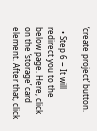‘create project’ button.

  • Step 6 − It will redirect you to the below page. Here, click on the ‘storage’ card element. After that, click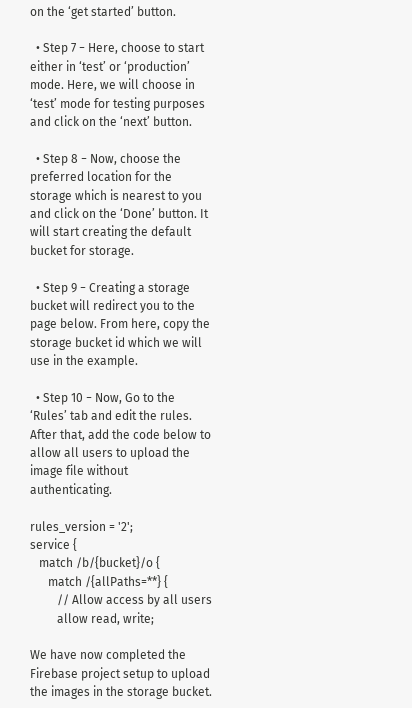on the ‘get started’ button.

  • Step 7 − Here, choose to start either in ‘test’ or ‘production’ mode. Here, we will choose in ‘test’ mode for testing purposes and click on the ‘next’ button.

  • Step 8 − Now, choose the preferred location for the storage which is nearest to you and click on the ‘Done’ button. It will start creating the default bucket for storage.

  • Step 9 − Creating a storage bucket will redirect you to the page below. From here, copy the storage bucket id which we will use in the example.

  • Step 10 − Now, Go to the ‘Rules’ tab and edit the rules. After that, add the code below to allow all users to upload the image file without authenticating.

rules_version = '2';
service {
   match /b/{bucket}/o {
      match /{allPaths=**} {
         // Allow access by all users
         allow read, write;

We have now completed the Firebase project setup to upload the images in the storage bucket.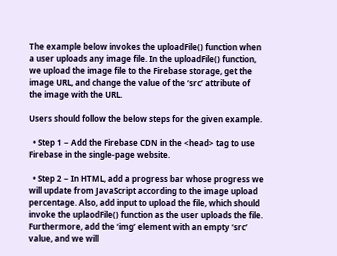The example below invokes the uploadFile() function when a user uploads any image file. In the uploadFile() function, we upload the image file to the Firebase storage, get the image URL, and change the value of the ‘src’ attribute of the image with the URL.

Users should follow the below steps for the given example.

  • Step 1 − Add the Firebase CDN in the <head> tag to use Firebase in the single-page website.

  • Step 2 − In HTML, add a progress bar whose progress we will update from JavaScript according to the image upload percentage. Also, add input to upload the file, which should invoke the uplaodFile() function as the user uploads the file. Furthermore, add the ‘img’ element with an empty ‘src’ value, and we will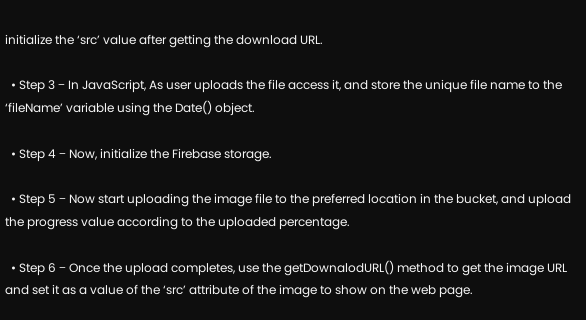initialize the ‘src’ value after getting the download URL.

  • Step 3 − In JavaScript, As user uploads the file access it, and store the unique file name to the ‘fileName’ variable using the Date() object.

  • Step 4 − Now, initialize the Firebase storage.

  • Step 5 − Now start uploading the image file to the preferred location in the bucket, and upload the progress value according to the uploaded percentage.

  • Step 6 − Once the upload completes, use the getDownalodURL() method to get the image URL and set it as a value of the ‘src’ attribute of the image to show on the web page.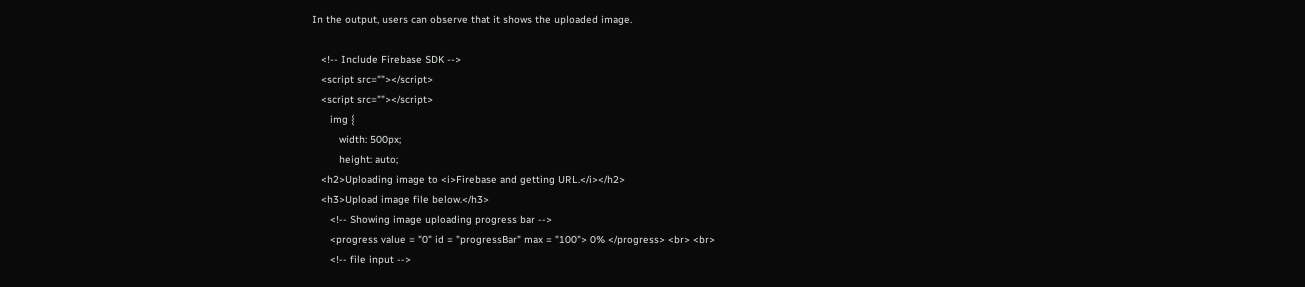In the output, users can observe that it shows the uploaded image.

   <!-- Include Firebase SDK -->
   <script src=""></script>
   <script src=""></script>
      img {
         width: 500px;
         height: auto;
   <h2>Uploading image to <i>Firebase and getting URL.</i></h2>
   <h3>Upload image file below.</h3>
      <!-- Showing image uploading progress bar -->
      <progress value = "0" id = "progressBar" max = "100"> 0% </progress> <br> <br>
      <!-- file input -->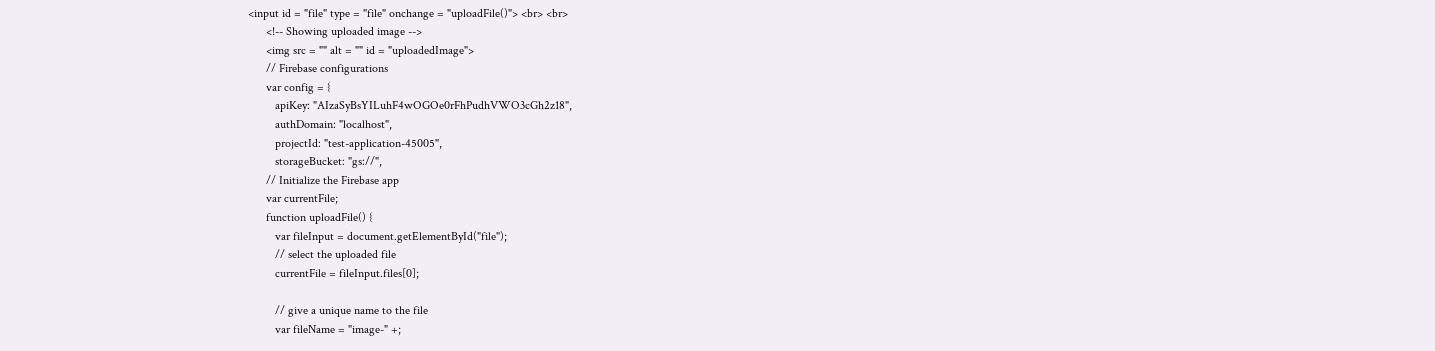<input id = "file" type = "file" onchange = "uploadFile()"> <br> <br>
      <!-- Showing uploaded image -->
      <img src = "" alt = "" id = "uploadedImage">
      // Firebase configurations
      var config = {
         apiKey: "AIzaSyBsYILuhF4wOGOe0rFhPudhVWO3cGh2z18",
         authDomain: "localhost",
         projectId: "test-application-45005",
         storageBucket: "gs://",
      // Initialize the Firebase app
      var currentFile;
      function uploadFile() {
         var fileInput = document.getElementById("file");
         // select the uploaded file
         currentFile = fileInput.files[0];

         // give a unique name to the file
         var fileName = "image-" +;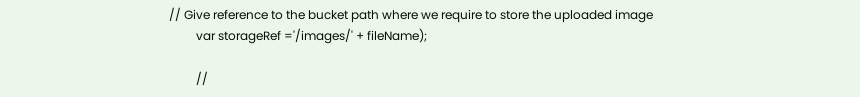// Give reference to the bucket path where we require to store the uploaded image
         var storageRef ='/images/' + fileName);

         //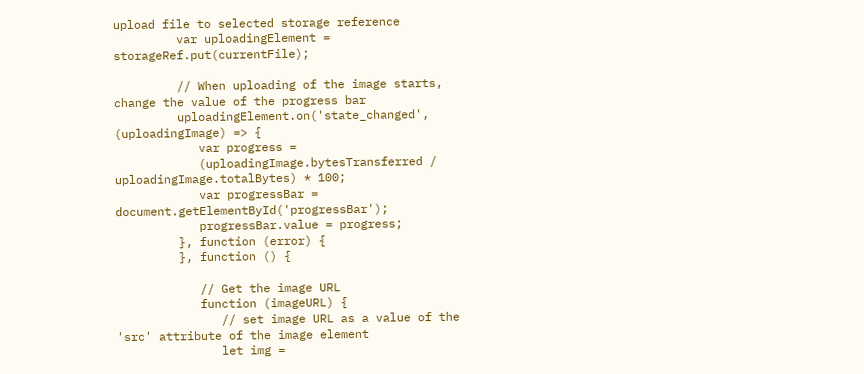upload file to selected storage reference
         var uploadingElement = storageRef.put(currentFile);

         // When uploading of the image starts, change the value of the progress bar
         uploadingElement.on('state_changed', (uploadingImage) => {
            var progress =
            (uploadingImage.bytesTransferred / uploadingImage.totalBytes) * 100;
            var progressBar = document.getElementById('progressBar');
            progressBar.value = progress;
         }, function (error) {
         }, function () {

            // Get the image URL
            function (imageURL) {
               // set image URL as a value of the 'src' attribute of the image element
               let img =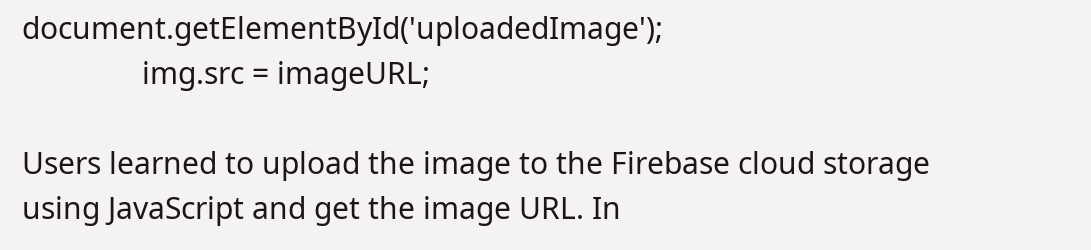document.getElementById('uploadedImage');
               img.src = imageURL;

Users learned to upload the image to the Firebase cloud storage using JavaScript and get the image URL. In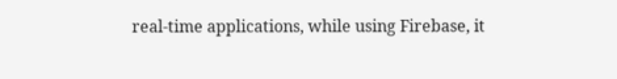real-time applications, while using Firebase, it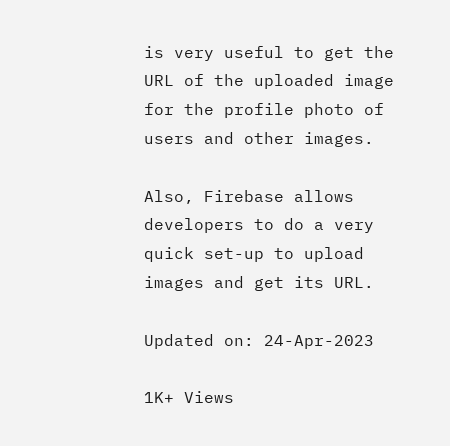is very useful to get the URL of the uploaded image for the profile photo of users and other images.

Also, Firebase allows developers to do a very quick set-up to upload images and get its URL.

Updated on: 24-Apr-2023

1K+ Views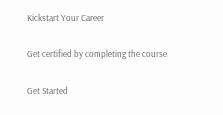Kickstart Your Career

Get certified by completing the course

Get Started